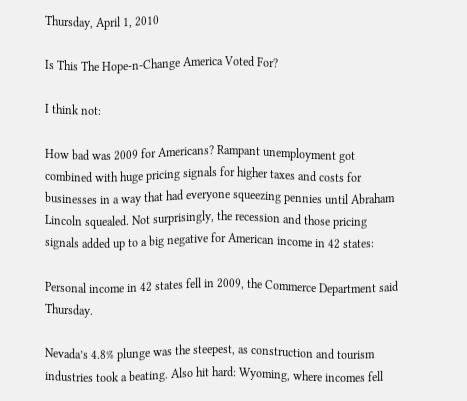Thursday, April 1, 2010

Is This The Hope-n-Change America Voted For?

I think not:

How bad was 2009 for Americans? Rampant unemployment got combined with huge pricing signals for higher taxes and costs for businesses in a way that had everyone squeezing pennies until Abraham Lincoln squealed. Not surprisingly, the recession and those pricing signals added up to a big negative for American income in 42 states:

Personal income in 42 states fell in 2009, the Commerce Department said Thursday.

Nevada’s 4.8% plunge was the steepest, as construction and tourism industries took a beating. Also hit hard: Wyoming, where incomes fell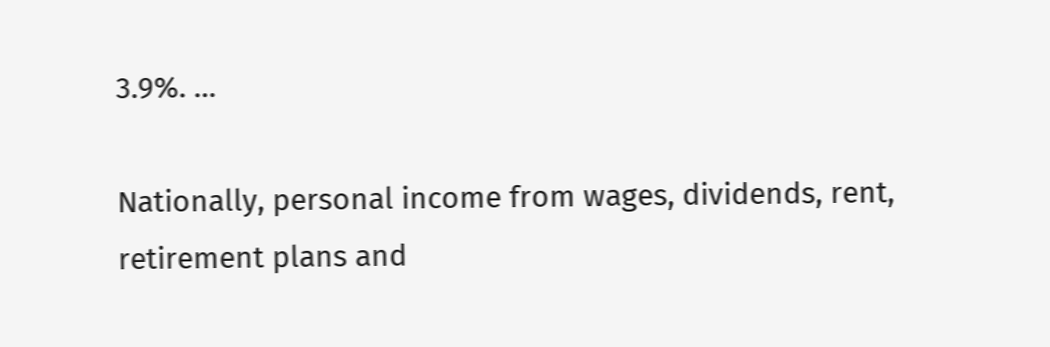3.9%. …

Nationally, personal income from wages, dividends, rent, retirement plans and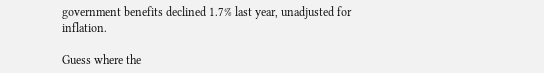government benefits declined 1.7% last year, unadjusted for inflation.

Guess where the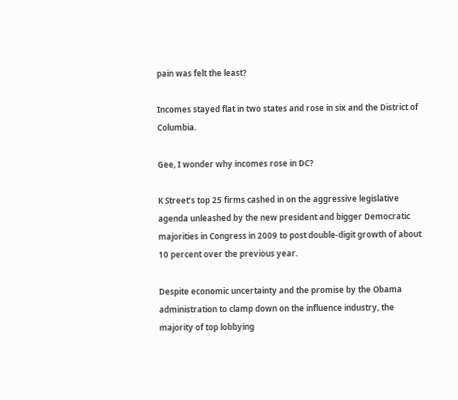pain was felt the least?

Incomes stayed flat in two states and rose in six and the District of Columbia.

Gee, I wonder why incomes rose in DC?

K Street’s top 25 firms cashed in on the aggressive legislative agenda unleashed by the new president and bigger Democratic majorities in Congress in 2009 to post double-digit growth of about 10 percent over the previous year.

Despite economic uncertainty and the promise by the Obama administration to clamp down on the influence industry, the majority of top lobbying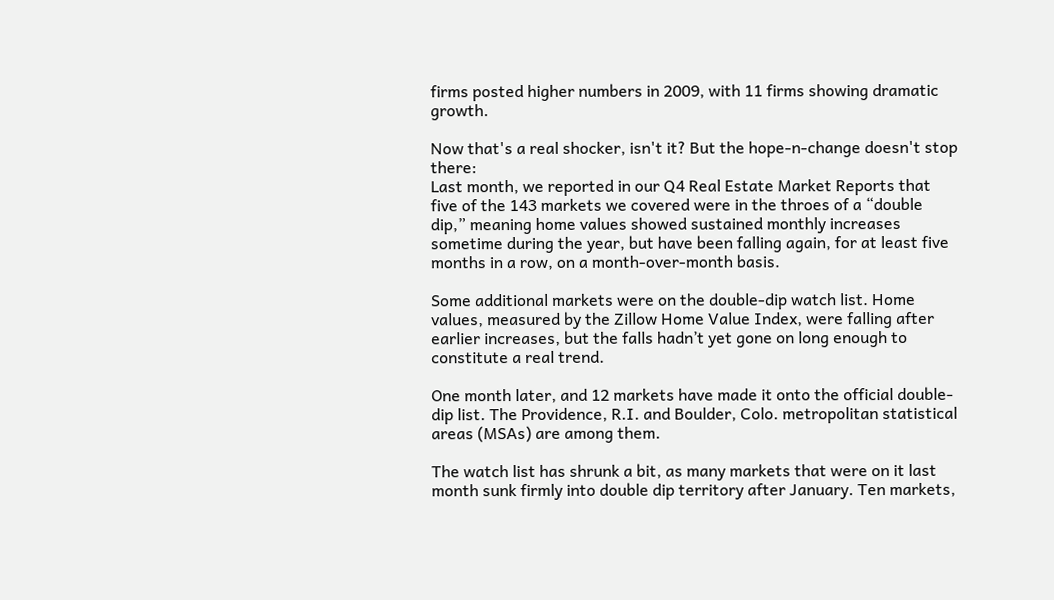firms posted higher numbers in 2009, with 11 firms showing dramatic growth.

Now that's a real shocker, isn't it? But the hope-n-change doesn't stop there:
Last month, we reported in our Q4 Real Estate Market Reports that five of the 143 markets we covered were in the throes of a “double dip,” meaning home values showed sustained monthly increases sometime during the year, but have been falling again, for at least five months in a row, on a month-over-month basis.

Some additional markets were on the double-dip watch list. Home values, measured by the Zillow Home Value Index, were falling after earlier increases, but the falls hadn’t yet gone on long enough to constitute a real trend.

One month later, and 12 markets have made it onto the official double-dip list. The Providence, R.I. and Boulder, Colo. metropolitan statistical areas (MSAs) are among them.

The watch list has shrunk a bit, as many markets that were on it last month sunk firmly into double dip territory after January. Ten markets,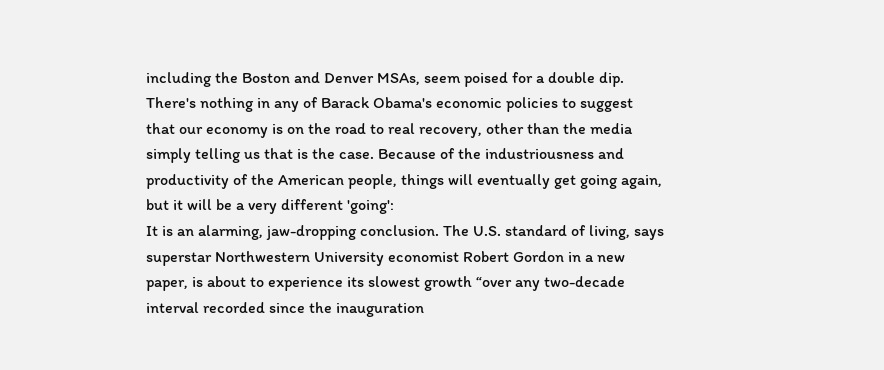including the Boston and Denver MSAs, seem poised for a double dip.
There's nothing in any of Barack Obama's economic policies to suggest that our economy is on the road to real recovery, other than the media simply telling us that is the case. Because of the industriousness and productivity of the American people, things will eventually get going again, but it will be a very different 'going':
It is an alarming, jaw-dropping conclusion. The U.S. standard of living, says superstar Northwestern University economist Robert Gordon in a new paper, is about to experience its slowest growth “over any two-decade interval recorded since the inauguration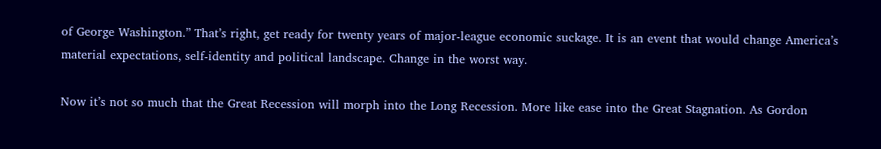of George Washington.” That’s right, get ready for twenty years of major-league economic suckage. It is an event that would change America’s material expectations, self-identity and political landscape. Change in the worst way.

Now it’s not so much that the Great Recession will morph into the Long Recession. More like ease into the Great Stagnation. As Gordon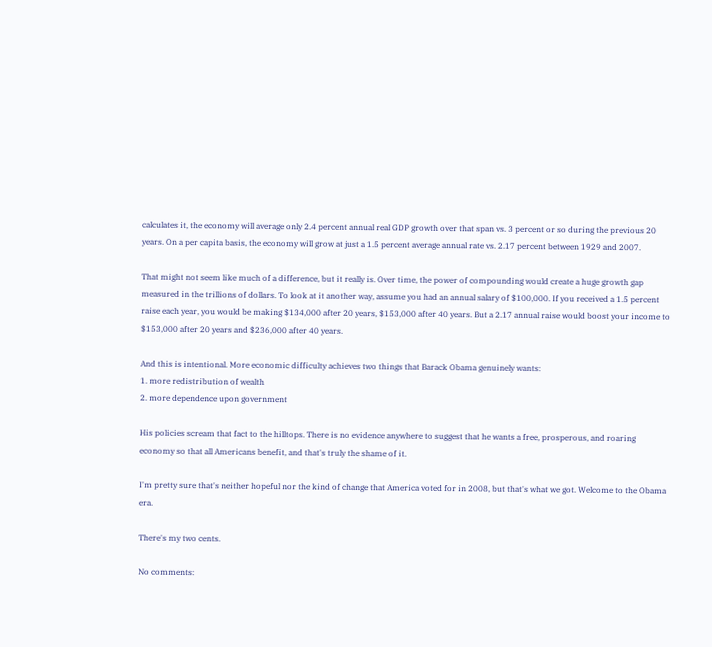calculates it, the economy will average only 2.4 percent annual real GDP growth over that span vs. 3 percent or so during the previous 20 years. On a per capita basis, the economy will grow at just a 1.5 percent average annual rate vs. 2.17 percent between 1929 and 2007.

That might not seem like much of a difference, but it really is. Over time, the power of compounding would create a huge growth gap measured in the trillions of dollars. To look at it another way, assume you had an annual salary of $100,000. If you received a 1.5 percent raise each year, you would be making $134,000 after 20 years, $153,000 after 40 years. But a 2.17 annual raise would boost your income to $153,000 after 20 years and $236,000 after 40 years.

And this is intentional. More economic difficulty achieves two things that Barack Obama genuinely wants:
1. more redistribution of wealth
2. more dependence upon government

His policies scream that fact to the hilltops. There is no evidence anywhere to suggest that he wants a free, prosperous, and roaring economy so that all Americans benefit, and that's truly the shame of it.

I'm pretty sure that's neither hopeful nor the kind of change that America voted for in 2008, but that's what we got. Welcome to the Obama era.

There's my two cents.

No comments: